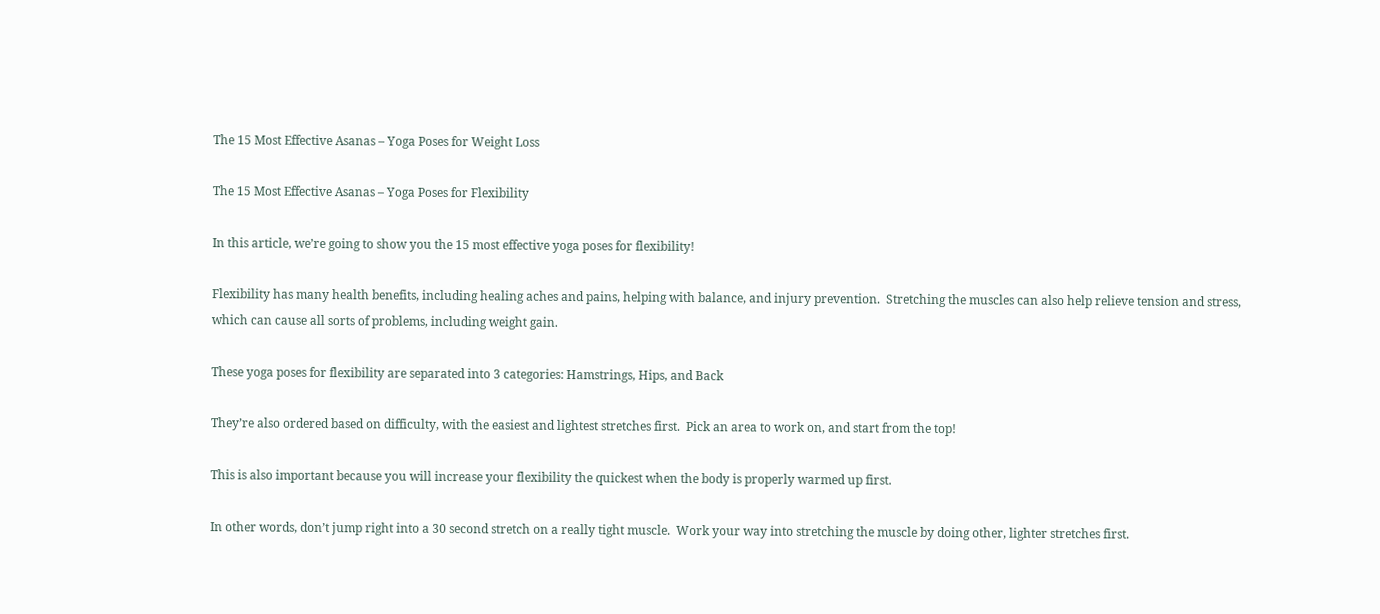The 15 Most Effective Asanas – Yoga Poses for Weight Loss

The 15 Most Effective Asanas – Yoga Poses for Flexibility

In this article, we’re going to show you the 15 most effective yoga poses for flexibility!

Flexibility has many health benefits, including healing aches and pains, helping with balance, and injury prevention.  Stretching the muscles can also help relieve tension and stress, which can cause all sorts of problems, including weight gain.

These yoga poses for flexibility are separated into 3 categories: Hamstrings, Hips, and Back

They’re also ordered based on difficulty, with the easiest and lightest stretches first.  Pick an area to work on, and start from the top!

This is also important because you will increase your flexibility the quickest when the body is properly warmed up first.

In other words, don’t jump right into a 30 second stretch on a really tight muscle.  Work your way into stretching the muscle by doing other, lighter stretches first.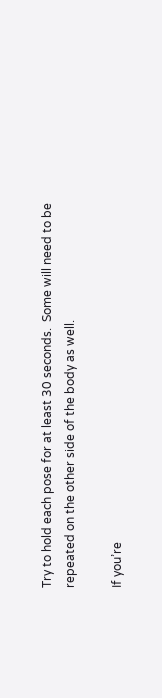Try to hold each pose for at least 30 seconds.  Some will need to be repeated on the other side of the body as well.

If you’re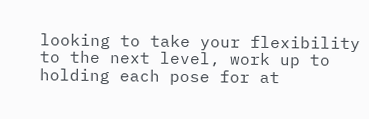looking to take your flexibility to the next level, work up to holding each pose for at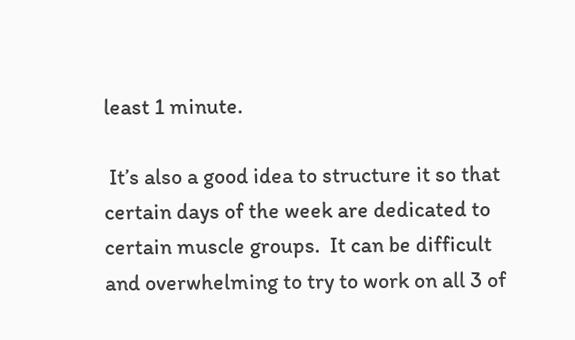least 1 minute.

 It’s also a good idea to structure it so that certain days of the week are dedicated to certain muscle groups.  It can be difficult and overwhelming to try to work on all 3 of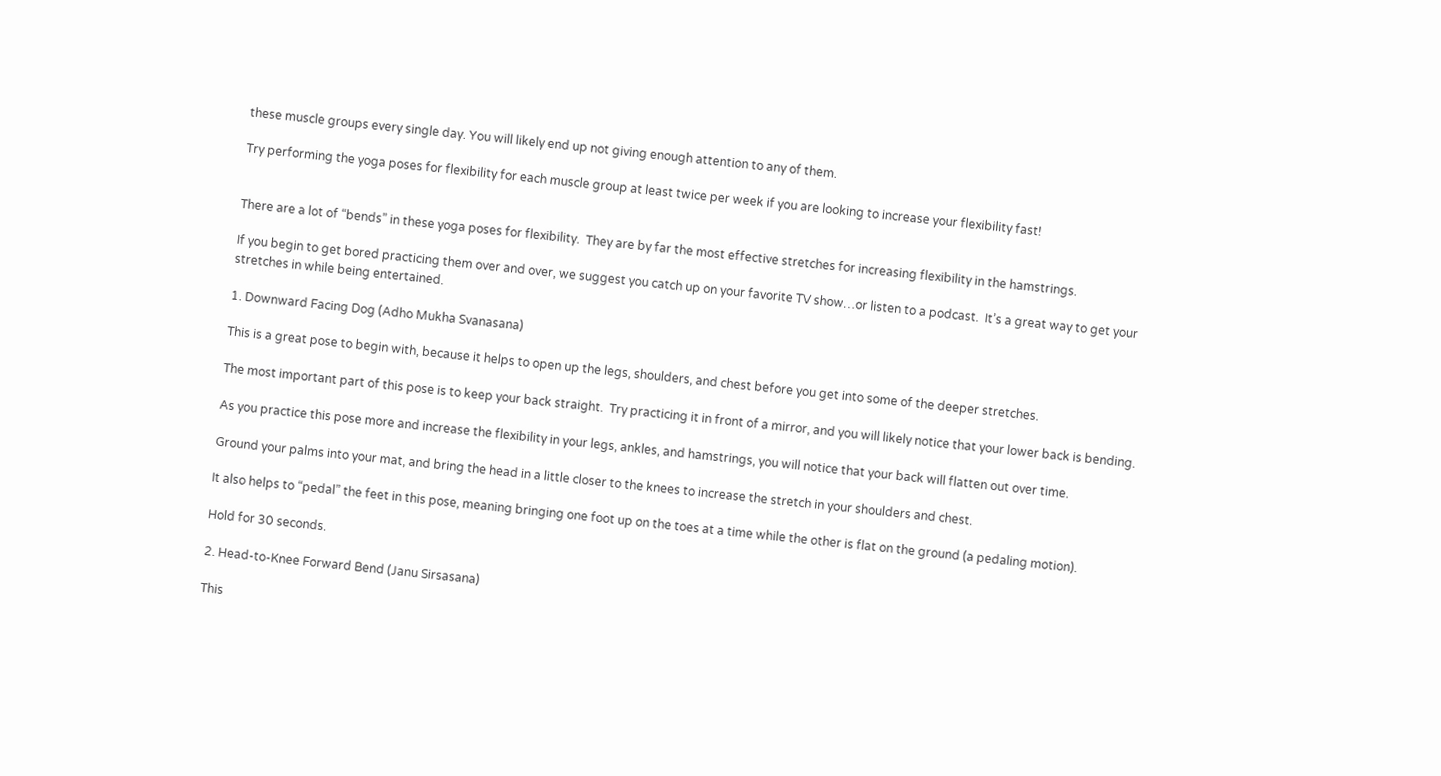these muscle groups every single day. You will likely end up not giving enough attention to any of them.

Try performing the yoga poses for flexibility for each muscle group at least twice per week if you are looking to increase your flexibility fast!


There are a lot of “bends” in these yoga poses for flexibility.  They are by far the most effective stretches for increasing flexibility in the hamstrings.

If you begin to get bored practicing them over and over, we suggest you catch up on your favorite TV show…or listen to a podcast.  It’s a great way to get your stretches in while being entertained.

1. Downward Facing Dog (Adho Mukha Svanasana)

This is a great pose to begin with, because it helps to open up the legs, shoulders, and chest before you get into some of the deeper stretches.

The most important part of this pose is to keep your back straight.  Try practicing it in front of a mirror, and you will likely notice that your lower back is bending.

As you practice this pose more and increase the flexibility in your legs, ankles, and hamstrings, you will notice that your back will flatten out over time.

Ground your palms into your mat, and bring the head in a little closer to the knees to increase the stretch in your shoulders and chest.

It also helps to “pedal” the feet in this pose, meaning bringing one foot up on the toes at a time while the other is flat on the ground (a pedaling motion).

Hold for 30 seconds.

2. Head-to-Knee Forward Bend (Janu Sirsasana)

This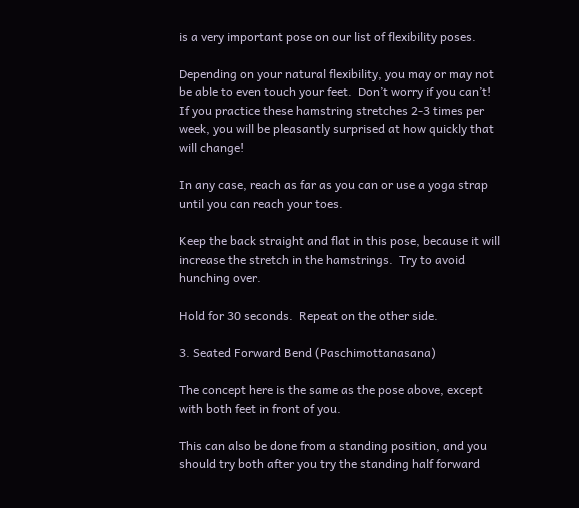is a very important pose on our list of flexibility poses.

Depending on your natural flexibility, you may or may not be able to even touch your feet.  Don’t worry if you can’t! If you practice these hamstring stretches 2-3 times per week, you will be pleasantly surprised at how quickly that will change!

In any case, reach as far as you can or use a yoga strap until you can reach your toes.

Keep the back straight and flat in this pose, because it will increase the stretch in the hamstrings.  Try to avoid hunching over.

Hold for 30 seconds.  Repeat on the other side.

3. Seated Forward Bend (Paschimottanasana)

The concept here is the same as the pose above, except with both feet in front of you.

This can also be done from a standing position, and you should try both after you try the standing half forward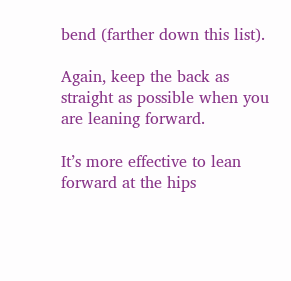bend (farther down this list).

Again, keep the back as straight as possible when you are leaning forward.

It’s more effective to lean forward at the hips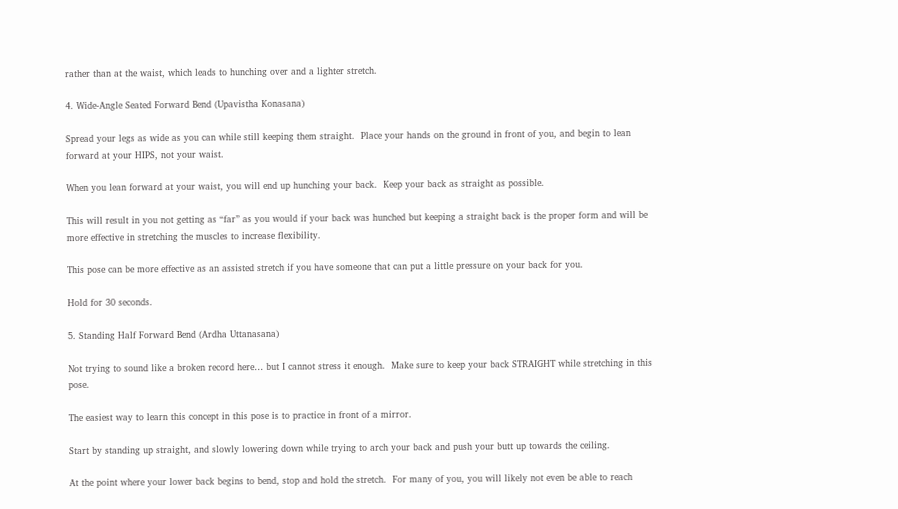rather than at the waist, which leads to hunching over and a lighter stretch.

4. Wide-Angle Seated Forward Bend (Upavistha Konasana)

Spread your legs as wide as you can while still keeping them straight.  Place your hands on the ground in front of you, and begin to lean forward at your HIPS, not your waist.

When you lean forward at your waist, you will end up hunching your back.  Keep your back as straight as possible.

This will result in you not getting as “far” as you would if your back was hunched but keeping a straight back is the proper form and will be more effective in stretching the muscles to increase flexibility.

This pose can be more effective as an assisted stretch if you have someone that can put a little pressure on your back for you.

Hold for 30 seconds.

5. Standing Half Forward Bend (Ardha Uttanasana)

Not trying to sound like a broken record here… but I cannot stress it enough.  Make sure to keep your back STRAIGHT while stretching in this pose.

The easiest way to learn this concept in this pose is to practice in front of a mirror.

Start by standing up straight, and slowly lowering down while trying to arch your back and push your butt up towards the ceiling.

At the point where your lower back begins to bend, stop and hold the stretch.  For many of you, you will likely not even be able to reach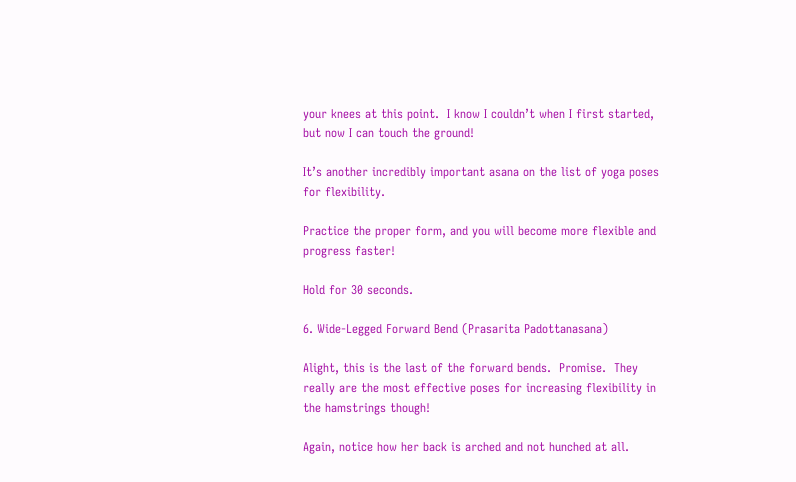your knees at this point.  I know I couldn’t when I first started, but now I can touch the ground!

It’s another incredibly important asana on the list of yoga poses for flexibility.

Practice the proper form, and you will become more flexible and progress faster!

Hold for 30 seconds.

6. Wide-Legged Forward Bend (Prasarita Padottanasana)

Alight, this is the last of the forward bends.  Promise.  They really are the most effective poses for increasing flexibility in the hamstrings though!

Again, notice how her back is arched and not hunched at all.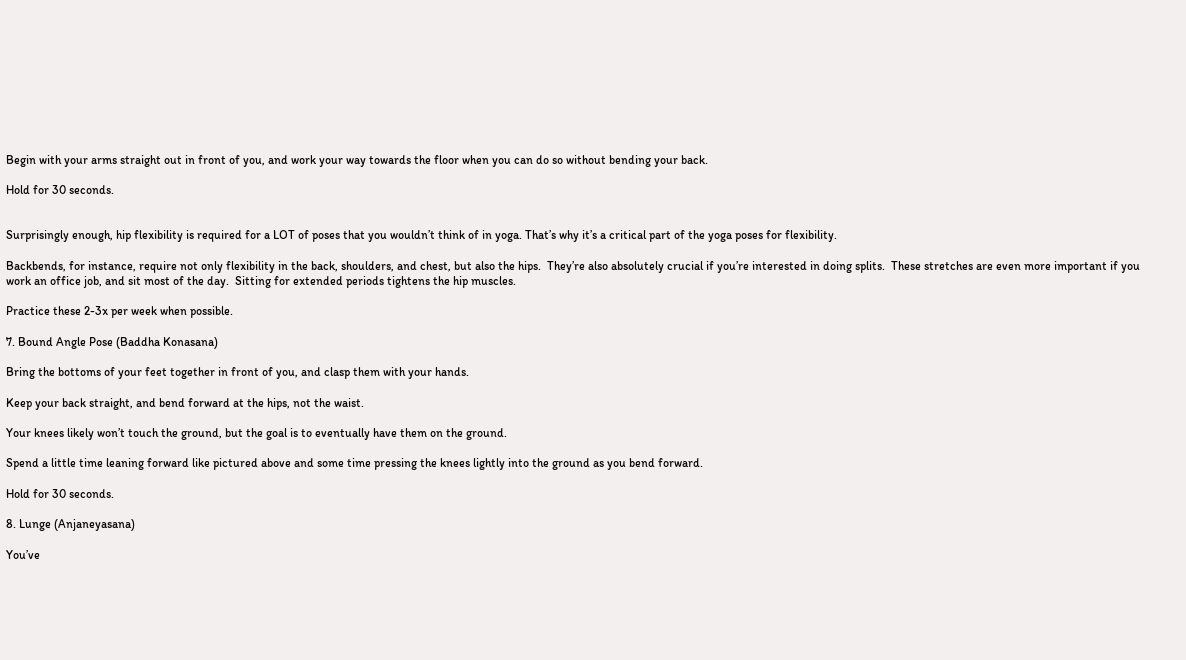Begin with your arms straight out in front of you, and work your way towards the floor when you can do so without bending your back.

Hold for 30 seconds.


Surprisingly enough, hip flexibility is required for a LOT of poses that you wouldn’t think of in yoga. That’s why it’s a critical part of the yoga poses for flexibility.

Backbends, for instance, require not only flexibility in the back, shoulders, and chest, but also the hips.  They’re also absolutely crucial if you’re interested in doing splits.  These stretches are even more important if you work an office job, and sit most of the day.  Sitting for extended periods tightens the hip muscles.

Practice these 2-3x per week when possible.

7. Bound Angle Pose (Baddha Konasana)

Bring the bottoms of your feet together in front of you, and clasp them with your hands.

Keep your back straight, and bend forward at the hips, not the waist.

Your knees likely won’t touch the ground, but the goal is to eventually have them on the ground.

Spend a little time leaning forward like pictured above and some time pressing the knees lightly into the ground as you bend forward.

Hold for 30 seconds.

8. Lunge (Anjaneyasana)

You’ve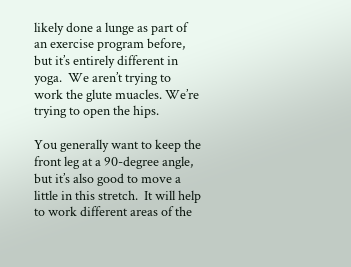likely done a lunge as part of an exercise program before, but it’s entirely different in yoga.  We aren’t trying to work the glute muacles. We’re trying to open the hips.

You generally want to keep the front leg at a 90-degree angle, but it’s also good to move a little in this stretch.  It will help to work different areas of the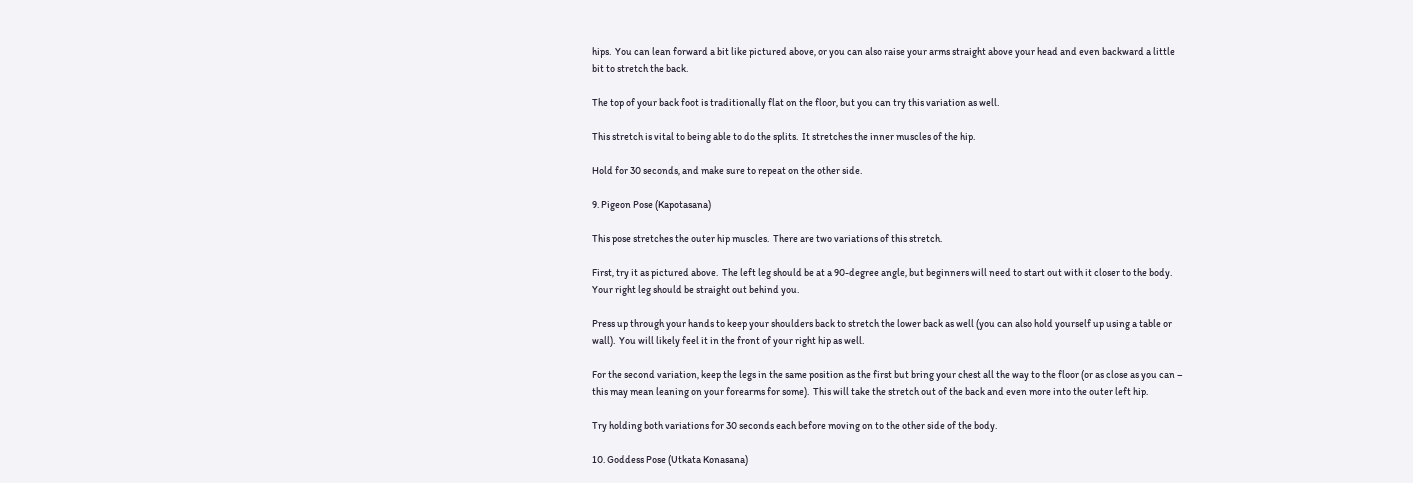hips.  You can lean forward a bit like pictured above, or you can also raise your arms straight above your head and even backward a little bit to stretch the back.

The top of your back foot is traditionally flat on the floor, but you can try this variation as well.

This stretch is vital to being able to do the splits.  It stretches the inner muscles of the hip.

Hold for 30 seconds, and make sure to repeat on the other side.

9. Pigeon Pose (Kapotasana)

This pose stretches the outer hip muscles.  There are two variations of this stretch.

First, try it as pictured above.  The left leg should be at a 90-degree angle, but beginners will need to start out with it closer to the body.  Your right leg should be straight out behind you.

Press up through your hands to keep your shoulders back to stretch the lower back as well (you can also hold yourself up using a table or wall).  You will likely feel it in the front of your right hip as well.

For the second variation, keep the legs in the same position as the first but bring your chest all the way to the floor (or as close as you can – this may mean leaning on your forearms for some).  This will take the stretch out of the back and even more into the outer left hip.

Try holding both variations for 30 seconds each before moving on to the other side of the body.

10. Goddess Pose (Utkata Konasana)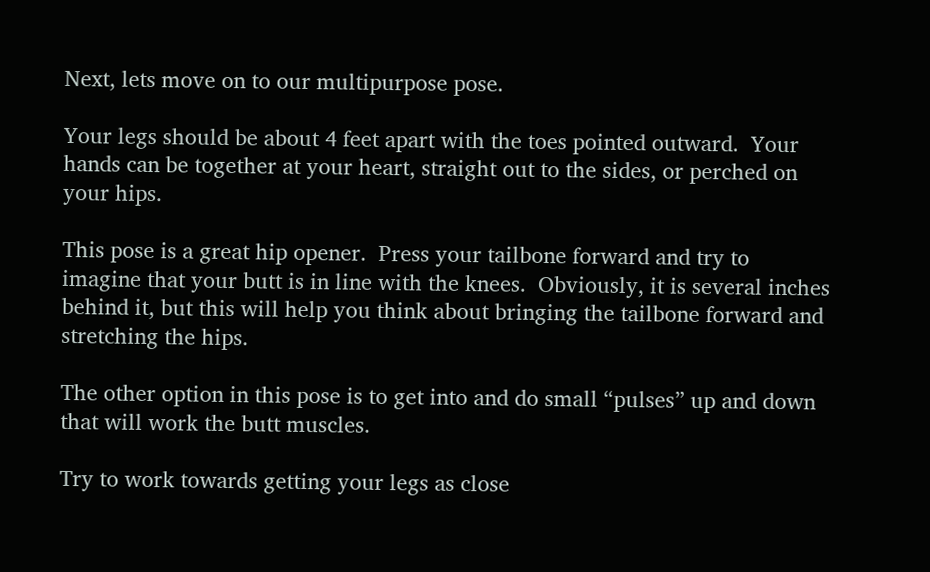Next, lets move on to our multipurpose pose.

Your legs should be about 4 feet apart with the toes pointed outward.  Your hands can be together at your heart, straight out to the sides, or perched on your hips.

This pose is a great hip opener.  Press your tailbone forward and try to imagine that your butt is in line with the knees.  Obviously, it is several inches behind it, but this will help you think about bringing the tailbone forward and stretching the hips.

The other option in this pose is to get into and do small “pulses” up and down that will work the butt muscles.

Try to work towards getting your legs as close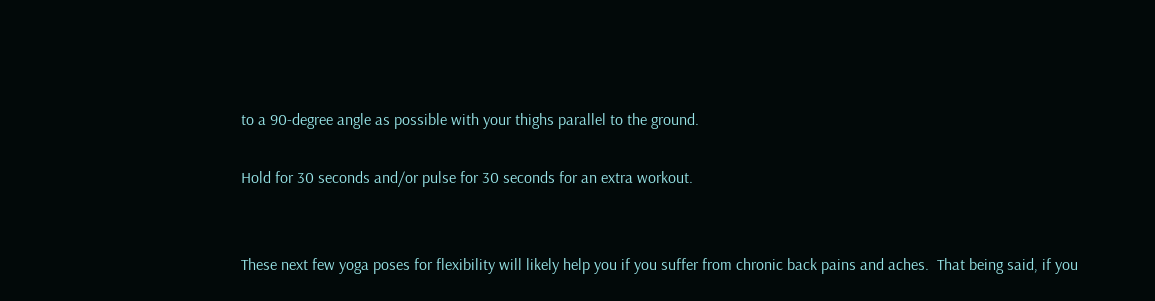to a 90-degree angle as possible with your thighs parallel to the ground.

Hold for 30 seconds and/or pulse for 30 seconds for an extra workout.


These next few yoga poses for flexibility will likely help you if you suffer from chronic back pains and aches.  That being said, if you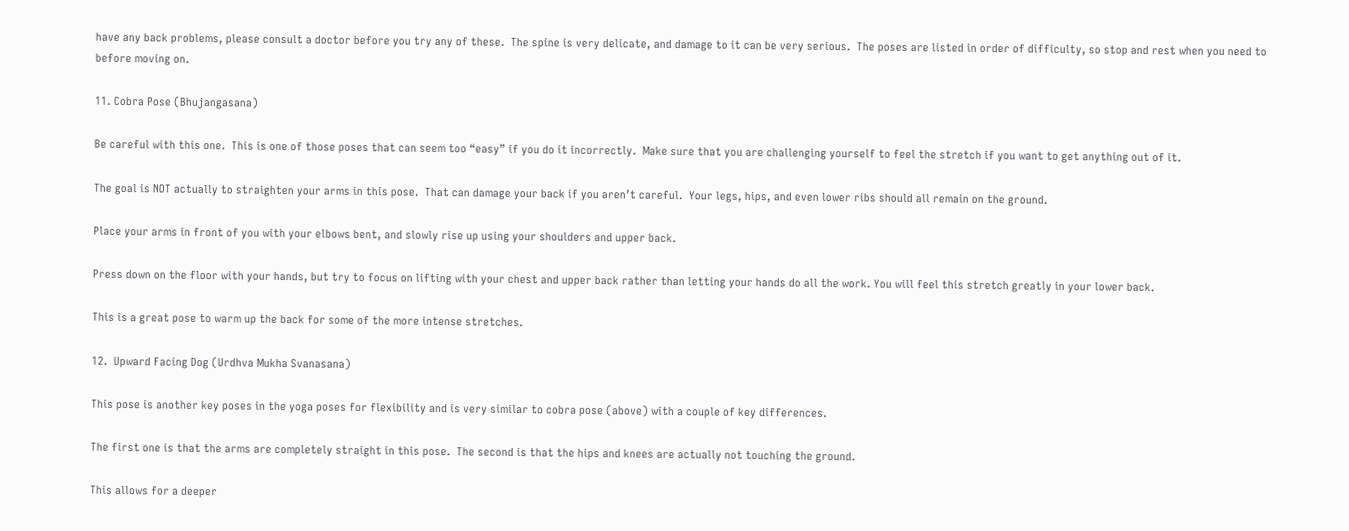have any back problems, please consult a doctor before you try any of these.  The spine is very delicate, and damage to it can be very serious.  The poses are listed in order of difficulty, so stop and rest when you need to before moving on.

11. Cobra Pose (Bhujangasana)

Be careful with this one.  This is one of those poses that can seem too “easy” if you do it incorrectly.  Make sure that you are challenging yourself to feel the stretch if you want to get anything out of it.

The goal is NOT actually to straighten your arms in this pose.  That can damage your back if you aren’t careful.  Your legs, hips, and even lower ribs should all remain on the ground.

Place your arms in front of you with your elbows bent, and slowly rise up using your shoulders and upper back.

Press down on the floor with your hands, but try to focus on lifting with your chest and upper back rather than letting your hands do all the work. You will feel this stretch greatly in your lower back.

This is a great pose to warm up the back for some of the more intense stretches.

12.  Upward Facing Dog (Urdhva Mukha Svanasana)

This pose is another key poses in the yoga poses for flexibility and is very similar to cobra pose (above) with a couple of key differences.

The first one is that the arms are completely straight in this pose.  The second is that the hips and knees are actually not touching the ground.

This allows for a deeper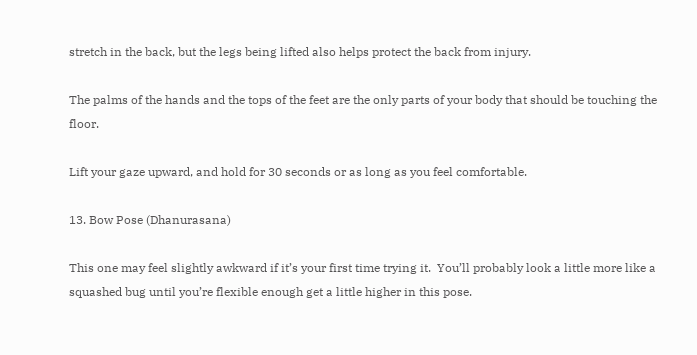stretch in the back, but the legs being lifted also helps protect the back from injury.

The palms of the hands and the tops of the feet are the only parts of your body that should be touching the floor.

Lift your gaze upward, and hold for 30 seconds or as long as you feel comfortable.

13. Bow Pose (Dhanurasana)

This one may feel slightly awkward if it’s your first time trying it.  You’ll probably look a little more like a squashed bug until you’re flexible enough get a little higher in this pose.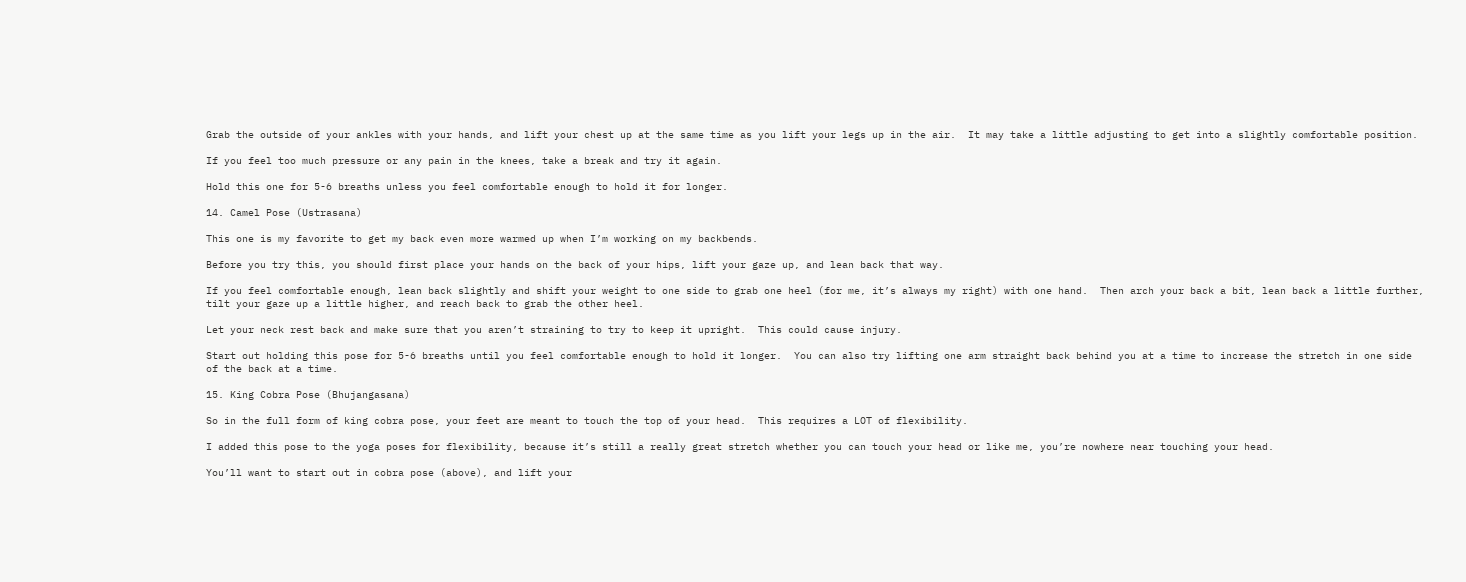Grab the outside of your ankles with your hands, and lift your chest up at the same time as you lift your legs up in the air.  It may take a little adjusting to get into a slightly comfortable position.

If you feel too much pressure or any pain in the knees, take a break and try it again.

Hold this one for 5-6 breaths unless you feel comfortable enough to hold it for longer.

14. Camel Pose (Ustrasana)

This one is my favorite to get my back even more warmed up when I’m working on my backbends.

Before you try this, you should first place your hands on the back of your hips, lift your gaze up, and lean back that way.

If you feel comfortable enough, lean back slightly and shift your weight to one side to grab one heel (for me, it’s always my right) with one hand.  Then arch your back a bit, lean back a little further, tilt your gaze up a little higher, and reach back to grab the other heel.

Let your neck rest back and make sure that you aren’t straining to try to keep it upright.  This could cause injury.

Start out holding this pose for 5-6 breaths until you feel comfortable enough to hold it longer.  You can also try lifting one arm straight back behind you at a time to increase the stretch in one side of the back at a time.

15. King Cobra Pose (Bhujangasana)

So in the full form of king cobra pose, your feet are meant to touch the top of your head.  This requires a LOT of flexibility.

I added this pose to the yoga poses for flexibility, because it’s still a really great stretch whether you can touch your head or like me, you’re nowhere near touching your head.

You’ll want to start out in cobra pose (above), and lift your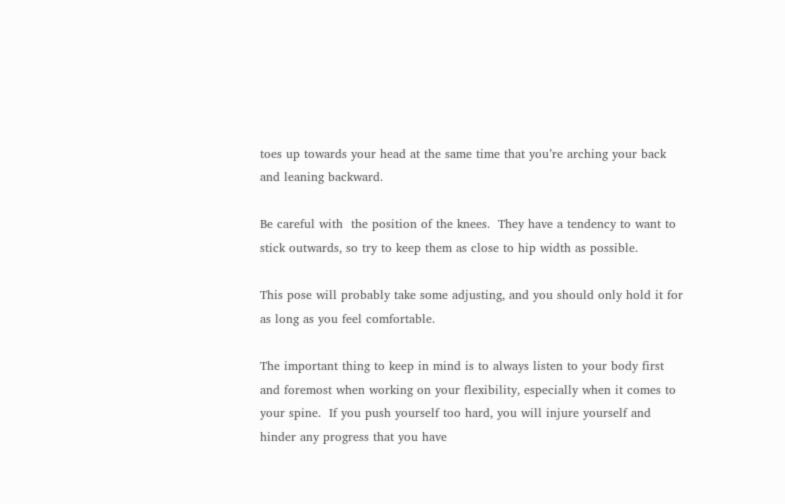toes up towards your head at the same time that you’re arching your back and leaning backward.

Be careful with  the position of the knees.  They have a tendency to want to stick outwards, so try to keep them as close to hip width as possible.

This pose will probably take some adjusting, and you should only hold it for as long as you feel comfortable.

The important thing to keep in mind is to always listen to your body first and foremost when working on your flexibility, especially when it comes to your spine.  If you push yourself too hard, you will injure yourself and hinder any progress that you have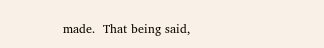made.  That being said,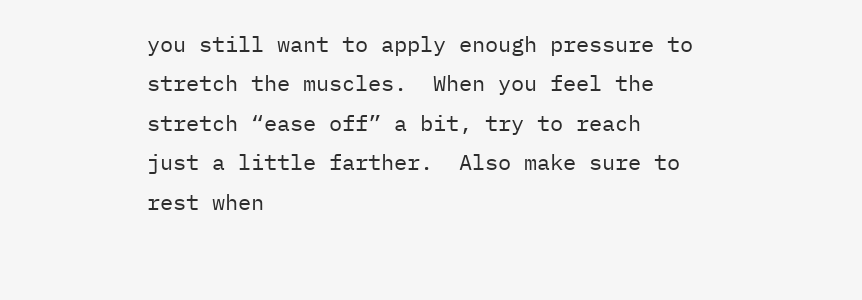you still want to apply enough pressure to stretch the muscles.  When you feel the stretch “ease off” a bit, try to reach just a little farther.  Also make sure to rest when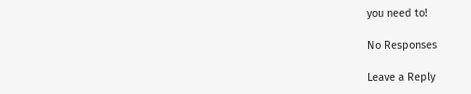you need to!

No Responses

Leave a Reply